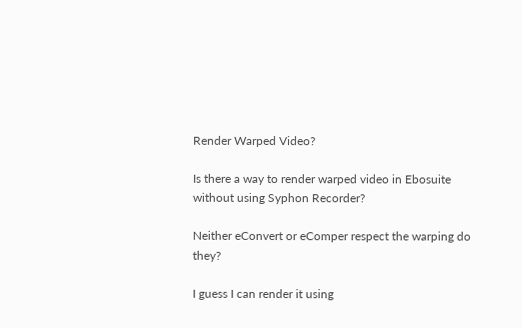Render Warped Video?

Is there a way to render warped video in Ebosuite without using Syphon Recorder?

Neither eConvert or eComper respect the warping do they?

I guess I can render it using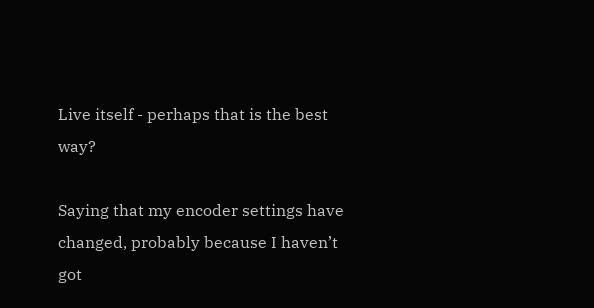Live itself - perhaps that is the best way?

Saying that my encoder settings have changed, probably because I haven’t got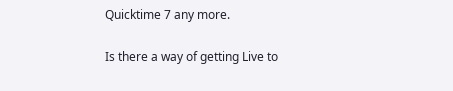Quicktime 7 any more.

Is there a way of getting Live to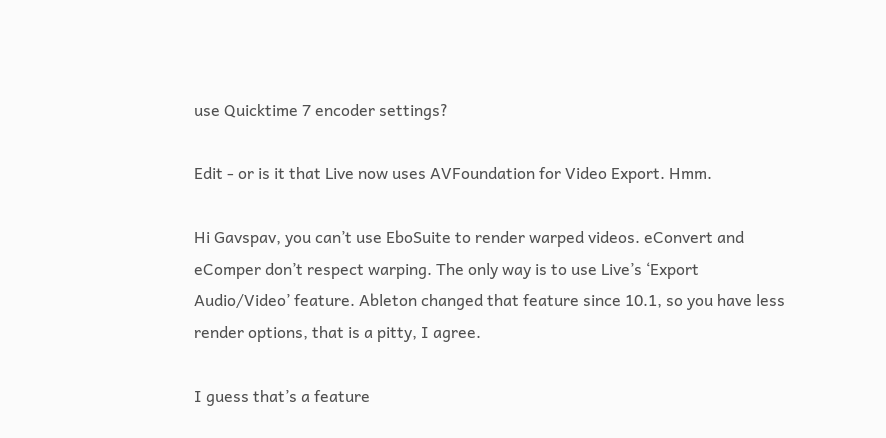use Quicktime 7 encoder settings?

Edit - or is it that Live now uses AVFoundation for Video Export. Hmm.

Hi Gavspav, you can’t use EboSuite to render warped videos. eConvert and eComper don’t respect warping. The only way is to use Live’s ‘Export Audio/Video’ feature. Ableton changed that feature since 10.1, so you have less render options, that is a pitty, I agree.

I guess that’s a feature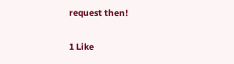request then!

1 Like